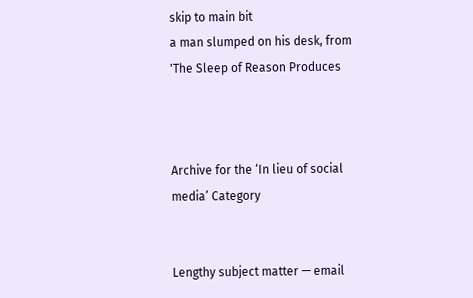skip to main bit
a man slumped on his desk, from 'The Sleep of Reason Produces



Archive for the ‘In lieu of social media’ Category


Lengthy subject matter — email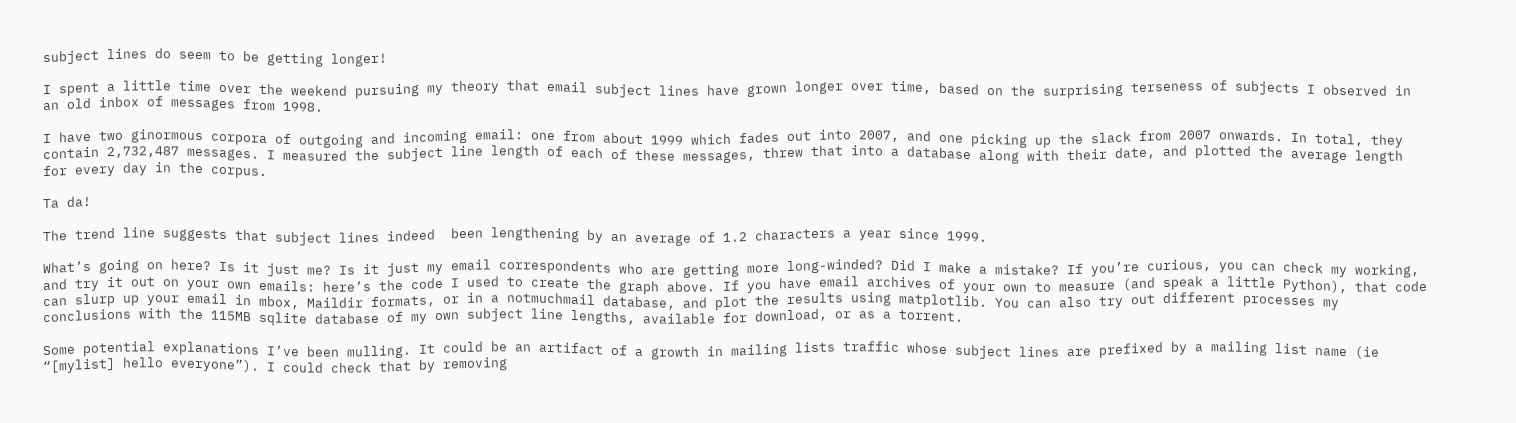subject lines do seem to be getting longer!

I spent a little time over the weekend pursuing my theory that email subject lines have grown longer over time, based on the surprising terseness of subjects I observed in an old inbox of messages from 1998.

I have two ginormous corpora of outgoing and incoming email: one from about 1999 which fades out into 2007, and one picking up the slack from 2007 onwards. In total, they contain 2,732,487 messages. I measured the subject line length of each of these messages, threw that into a database along with their date, and plotted the average length for every day in the corpus.

Ta da!

The trend line suggests that subject lines indeed  been lengthening by an average of 1.2 characters a year since 1999.

What’s going on here? Is it just me? Is it just my email correspondents who are getting more long-winded? Did I make a mistake? If you’re curious, you can check my working, and try it out on your own emails: here’s the code I used to create the graph above. If you have email archives of your own to measure (and speak a little Python), that code can slurp up your email in mbox, Maildir formats, or in a notmuchmail database, and plot the results using matplotlib. You can also try out different processes my conclusions with the 115MB sqlite database of my own subject line lengths, available for download, or as a torrent.

Some potential explanations I’ve been mulling. It could be an artifact of a growth in mailing lists traffic whose subject lines are prefixed by a mailing list name (ie “[mylist] hello everyone”). I could check that by removing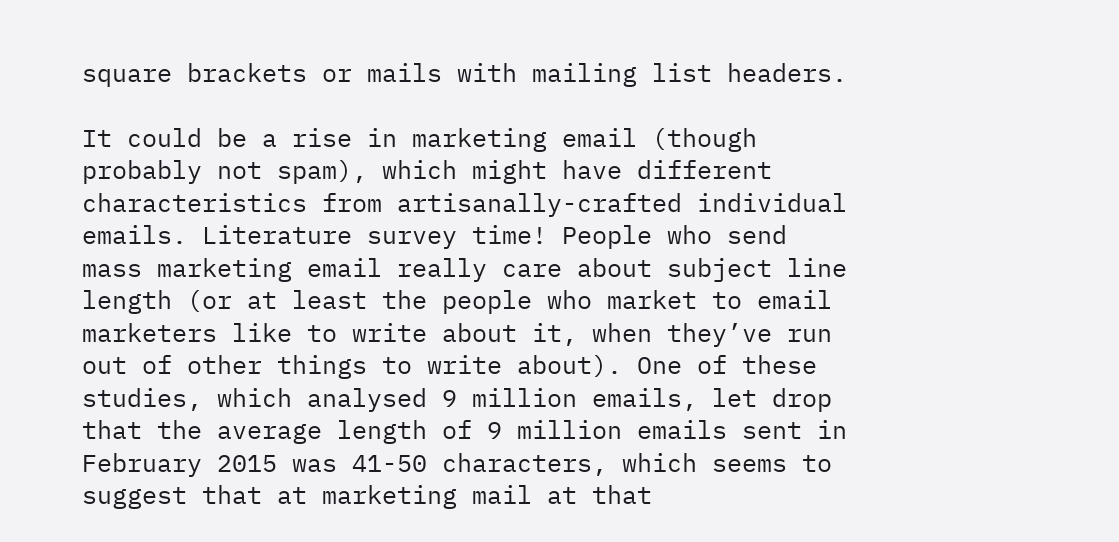square brackets or mails with mailing list headers.

It could be a rise in marketing email (though probably not spam), which might have different characteristics from artisanally-crafted individual emails. Literature survey time! People who send mass marketing email really care about subject line length (or at least the people who market to email marketers like to write about it, when they’ve run out of other things to write about). One of these studies, which analysed 9 million emails, let drop that the average length of 9 million emails sent in February 2015 was 41-50 characters, which seems to suggest that at marketing mail at that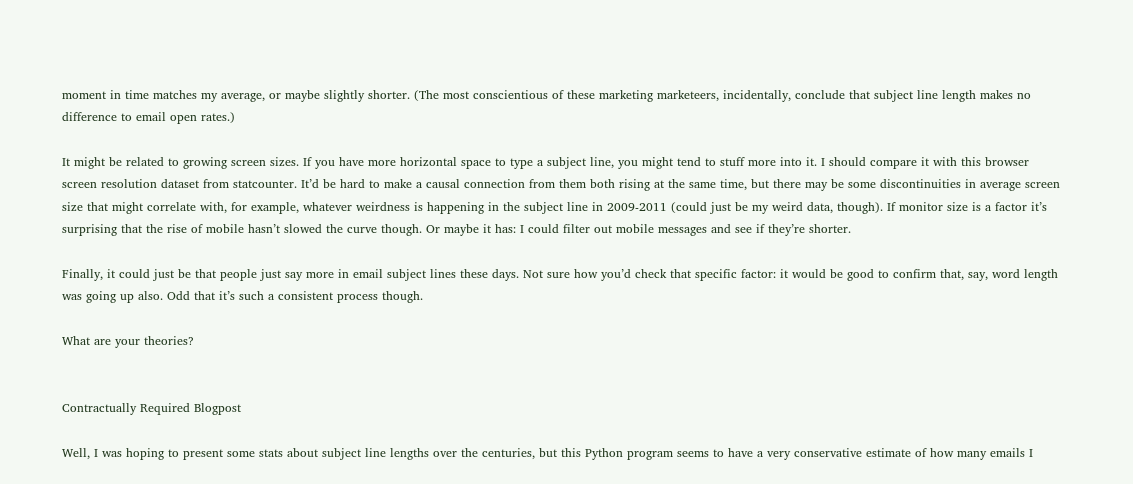moment in time matches my average, or maybe slightly shorter. (The most conscientious of these marketing marketeers, incidentally, conclude that subject line length makes no difference to email open rates.)

It might be related to growing screen sizes. If you have more horizontal space to type a subject line, you might tend to stuff more into it. I should compare it with this browser screen resolution dataset from statcounter. It’d be hard to make a causal connection from them both rising at the same time, but there may be some discontinuities in average screen size that might correlate with, for example, whatever weirdness is happening in the subject line in 2009-2011 (could just be my weird data, though). If monitor size is a factor it’s surprising that the rise of mobile hasn’t slowed the curve though. Or maybe it has: I could filter out mobile messages and see if they’re shorter.

Finally, it could just be that people just say more in email subject lines these days. Not sure how you’d check that specific factor: it would be good to confirm that, say, word length was going up also. Odd that it’s such a consistent process though.

What are your theories?


Contractually Required Blogpost

Well, I was hoping to present some stats about subject line lengths over the centuries, but this Python program seems to have a very conservative estimate of how many emails I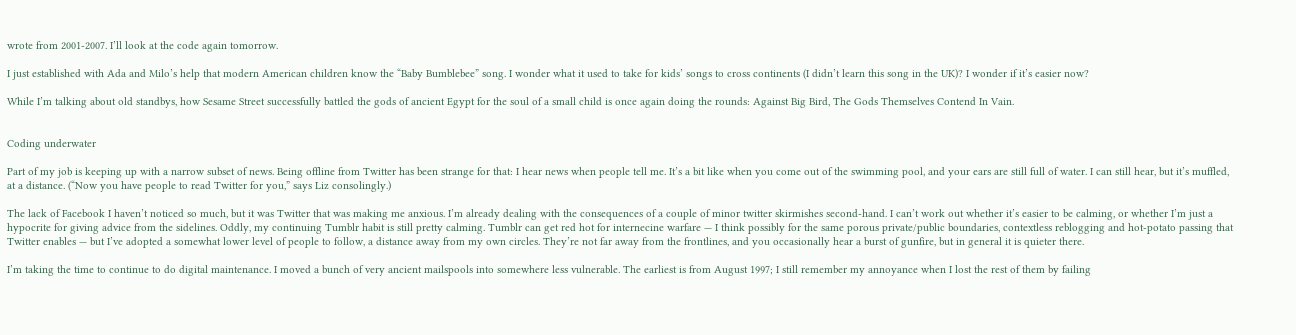wrote from 2001-2007. I’ll look at the code again tomorrow.

I just established with Ada and Milo’s help that modern American children know the “Baby Bumblebee” song. I wonder what it used to take for kids’ songs to cross continents (I didn’t learn this song in the UK)? I wonder if it’s easier now?

While I’m talking about old standbys, how Sesame Street successfully battled the gods of ancient Egypt for the soul of a small child is once again doing the rounds: Against Big Bird, The Gods Themselves Contend In Vain.


Coding underwater

Part of my job is keeping up with a narrow subset of news. Being offline from Twitter has been strange for that: I hear news when people tell me. It’s a bit like when you come out of the swimming pool, and your ears are still full of water. I can still hear, but it’s muffled, at a distance. (“Now you have people to read Twitter for you,” says Liz consolingly.)

The lack of Facebook I haven’t noticed so much, but it was Twitter that was making me anxious. I’m already dealing with the consequences of a couple of minor twitter skirmishes second-hand. I can’t work out whether it’s easier to be calming, or whether I’m just a hypocrite for giving advice from the sidelines. Oddly, my continuing Tumblr habit is still pretty calming. Tumblr can get red hot for internecine warfare — I think possibly for the same porous private/public boundaries, contextless reblogging and hot-potato passing that Twitter enables — but I’ve adopted a somewhat lower level of people to follow, a distance away from my own circles. They’re not far away from the frontlines, and you occasionally hear a burst of gunfire, but in general it is quieter there.

I’m taking the time to continue to do digital maintenance. I moved a bunch of very ancient mailspools into somewhere less vulnerable. The earliest is from August 1997; I still remember my annoyance when I lost the rest of them by failing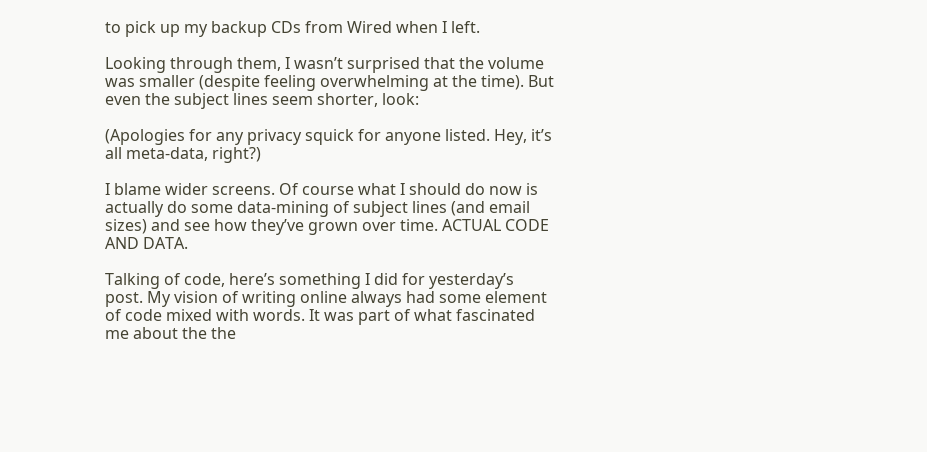to pick up my backup CDs from Wired when I left.

Looking through them, I wasn’t surprised that the volume was smaller (despite feeling overwhelming at the time). But even the subject lines seem shorter, look:

(Apologies for any privacy squick for anyone listed. Hey, it’s all meta-data, right?)

I blame wider screens. Of course what I should do now is actually do some data-mining of subject lines (and email sizes) and see how they’ve grown over time. ACTUAL CODE AND DATA.

Talking of code, here’s something I did for yesterday’s post. My vision of writing online always had some element of code mixed with words. It was part of what fascinated me about the the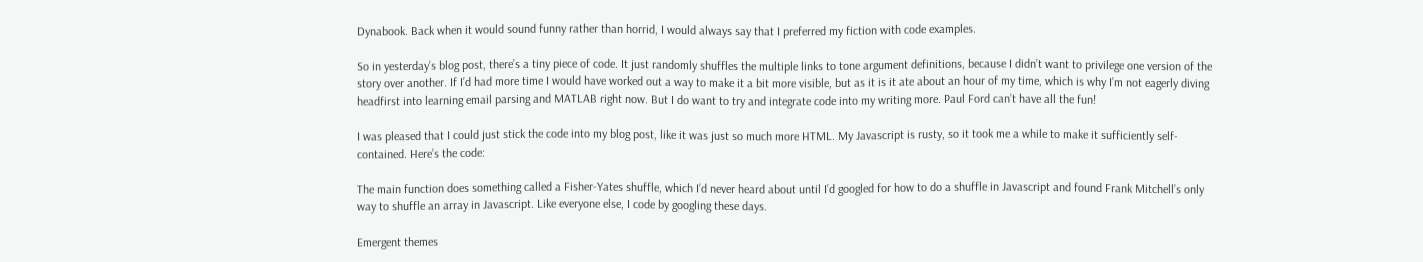Dynabook. Back when it would sound funny rather than horrid, I would always say that I preferred my fiction with code examples.

So in yesterday’s blog post, there’s a tiny piece of code. It just randomly shuffles the multiple links to tone argument definitions, because I didn’t want to privilege one version of the story over another. If I’d had more time I would have worked out a way to make it a bit more visible, but as it is it ate about an hour of my time, which is why I’m not eagerly diving headfirst into learning email parsing and MATLAB right now. But I do want to try and integrate code into my writing more. Paul Ford can’t have all the fun!

I was pleased that I could just stick the code into my blog post, like it was just so much more HTML. My Javascript is rusty, so it took me a while to make it sufficiently self-contained. Here’s the code:

The main function does something called a Fisher-Yates shuffle, which I’d never heard about until I’d googled for how to do a shuffle in Javascript and found Frank Mitchell’s only way to shuffle an array in Javascript. Like everyone else, I code by googling these days.

Emergent themes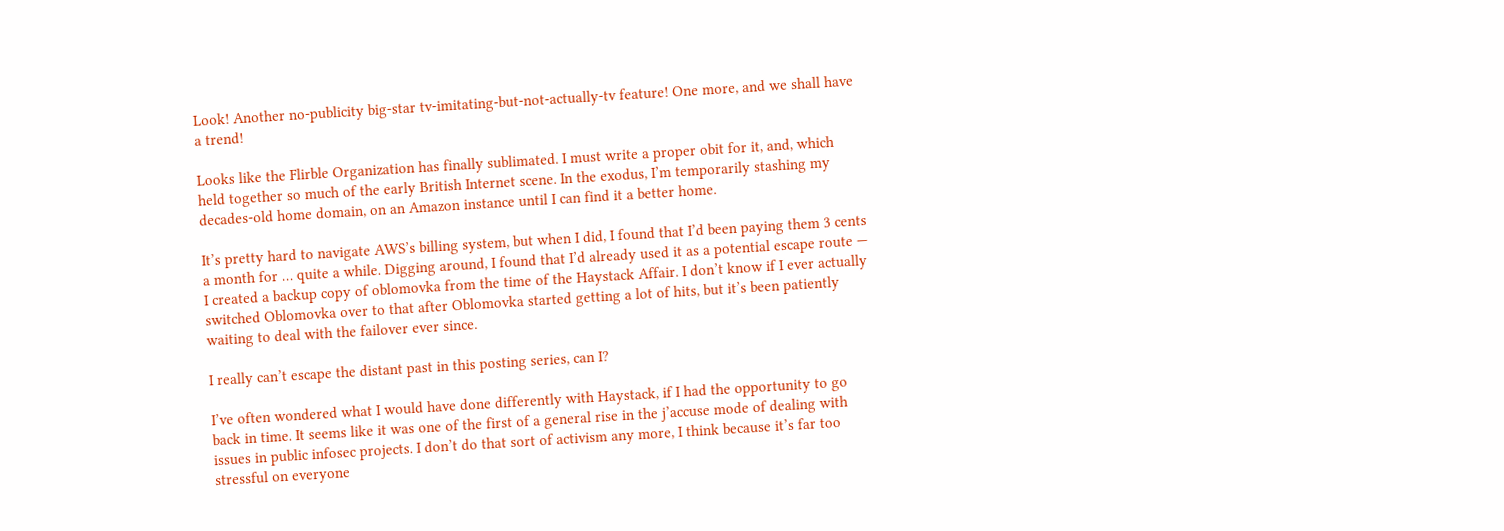Look! Another no-publicity big-star tv-imitating-but-not-actually-tv feature! One more, and we shall have a trend!

Looks like the Flirble Organization has finally sublimated. I must write a proper obit for it, and, which held together so much of the early British Internet scene. In the exodus, I’m temporarily stashing my decades-old home domain, on an Amazon instance until I can find it a better home.

It’s pretty hard to navigate AWS’s billing system, but when I did, I found that I’d been paying them 3 cents a month for … quite a while. Digging around, I found that I’d already used it as a potential escape route — I created a backup copy of oblomovka from the time of the Haystack Affair. I don’t know if I ever actually switched Oblomovka over to that after Oblomovka started getting a lot of hits, but it’s been patiently waiting to deal with the failover ever since.

I really can’t escape the distant past in this posting series, can I?

I’ve often wondered what I would have done differently with Haystack, if I had the opportunity to go back in time. It seems like it was one of the first of a general rise in the j’accuse mode of dealing with issues in public infosec projects. I don’t do that sort of activism any more, I think because it’s far too stressful on everyone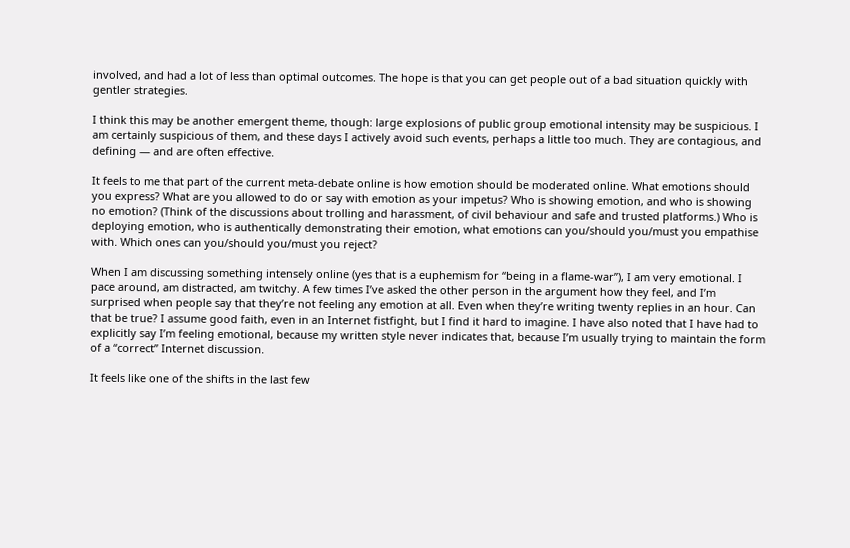involved, and had a lot of less than optimal outcomes. The hope is that you can get people out of a bad situation quickly with gentler strategies.

I think this may be another emergent theme, though: large explosions of public group emotional intensity may be suspicious. I am certainly suspicious of them, and these days I actively avoid such events, perhaps a little too much. They are contagious, and defining — and are often effective.

It feels to me that part of the current meta-debate online is how emotion should be moderated online. What emotions should you express? What are you allowed to do or say with emotion as your impetus? Who is showing emotion, and who is showing no emotion? (Think of the discussions about trolling and harassment, of civil behaviour and safe and trusted platforms.) Who is deploying emotion, who is authentically demonstrating their emotion, what emotions can you/should you/must you empathise with. Which ones can you/should you/must you reject?

When I am discussing something intensely online (yes that is a euphemism for “being in a flame-war”), I am very emotional. I pace around, am distracted, am twitchy. A few times I’ve asked the other person in the argument how they feel, and I’m surprised when people say that they’re not feeling any emotion at all. Even when they’re writing twenty replies in an hour. Can that be true? I assume good faith, even in an Internet fistfight, but I find it hard to imagine. I have also noted that I have had to explicitly say I’m feeling emotional, because my written style never indicates that, because I’m usually trying to maintain the form of a “correct” Internet discussion.

It feels like one of the shifts in the last few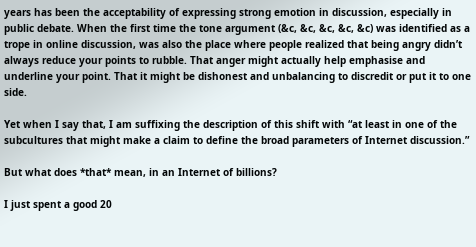years has been the acceptability of expressing strong emotion in discussion, especially in public debate. When the first time the tone argument (&c, &c, &c, &c, &c) was identified as a trope in online discussion, was also the place where people realized that being angry didn’t always reduce your points to rubble. That anger might actually help emphasise and underline your point. That it might be dishonest and unbalancing to discredit or put it to one side.

Yet when I say that, I am suffixing the description of this shift with “at least in one of the subcultures that might make a claim to define the broad parameters of Internet discussion.”

But what does *that* mean, in an Internet of billions?

I just spent a good 20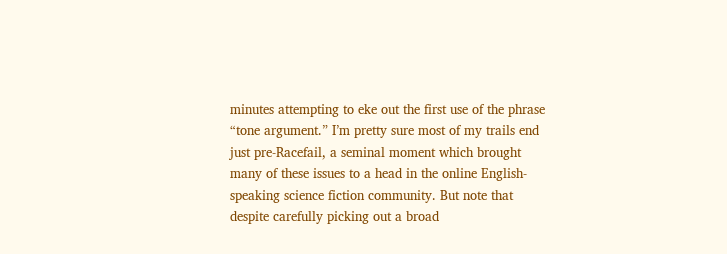minutes attempting to eke out the first use of the phrase “tone argument.” I’m pretty sure most of my trails end just pre-Racefail, a seminal moment which brought many of these issues to a head in the online English-speaking science fiction community. But note that despite carefully picking out a broad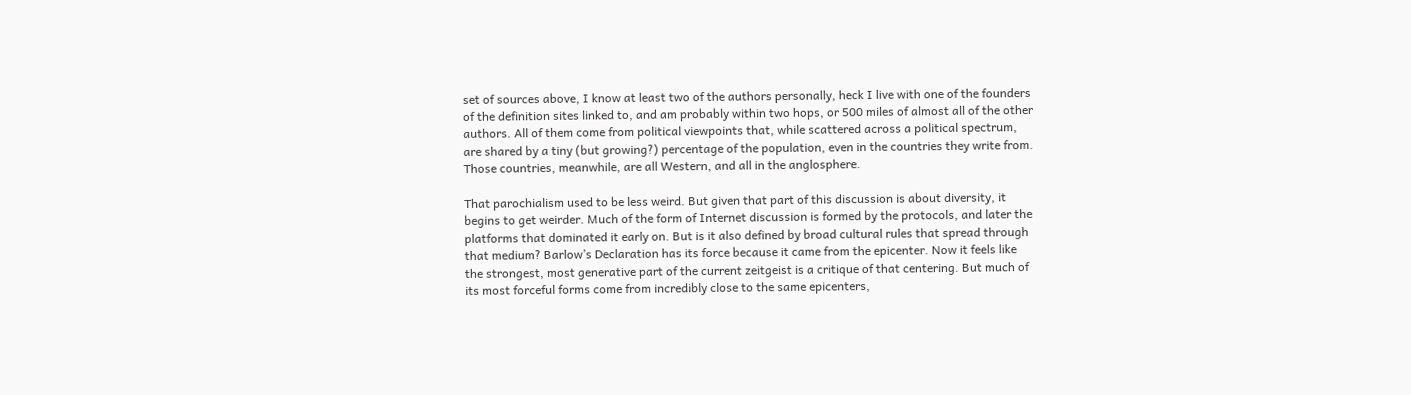set of sources above, I know at least two of the authors personally, heck I live with one of the founders of the definition sites linked to, and am probably within two hops, or 500 miles of almost all of the other authors. All of them come from political viewpoints that, while scattered across a political spectrum, are shared by a tiny (but growing?) percentage of the population, even in the countries they write from. Those countries, meanwhile, are all Western, and all in the anglosphere.

That parochialism used to be less weird. But given that part of this discussion is about diversity, it begins to get weirder. Much of the form of Internet discussion is formed by the protocols, and later the platforms that dominated it early on. But is it also defined by broad cultural rules that spread through that medium? Barlow’s Declaration has its force because it came from the epicenter. Now it feels like the strongest, most generative part of the current zeitgeist is a critique of that centering. But much of its most forceful forms come from incredibly close to the same epicenters,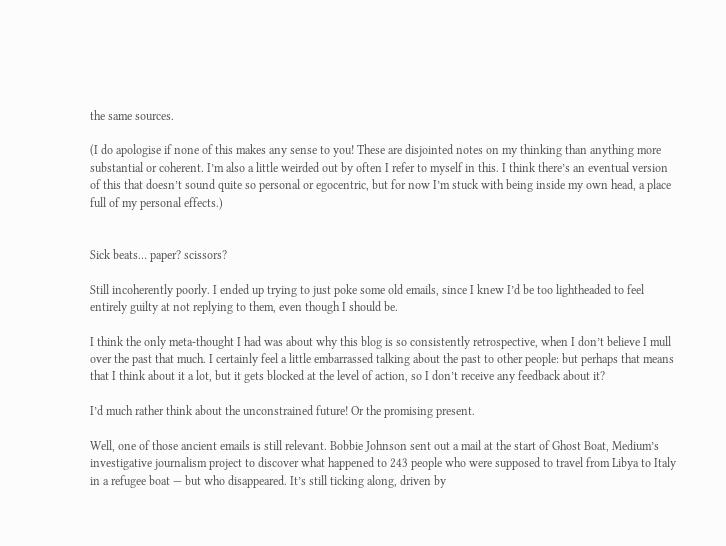the same sources.

(I do apologise if none of this makes any sense to you! These are disjointed notes on my thinking than anything more substantial or coherent. I’m also a little weirded out by often I refer to myself in this. I think there’s an eventual version of this that doesn’t sound quite so personal or egocentric, but for now I’m stuck with being inside my own head, a place full of my personal effects.)


Sick beats… paper? scissors?

Still incoherently poorly. I ended up trying to just poke some old emails, since I knew I’d be too lightheaded to feel entirely guilty at not replying to them, even though I should be.

I think the only meta-thought I had was about why this blog is so consistently retrospective, when I don’t believe I mull over the past that much. I certainly feel a little embarrassed talking about the past to other people: but perhaps that means that I think about it a lot, but it gets blocked at the level of action, so I don’t receive any feedback about it?

I’d much rather think about the unconstrained future! Or the promising present.

Well, one of those ancient emails is still relevant. Bobbie Johnson sent out a mail at the start of Ghost Boat, Medium’s investigative journalism project to discover what happened to 243 people who were supposed to travel from Libya to Italy in a refugee boat — but who disappeared. It’s still ticking along, driven by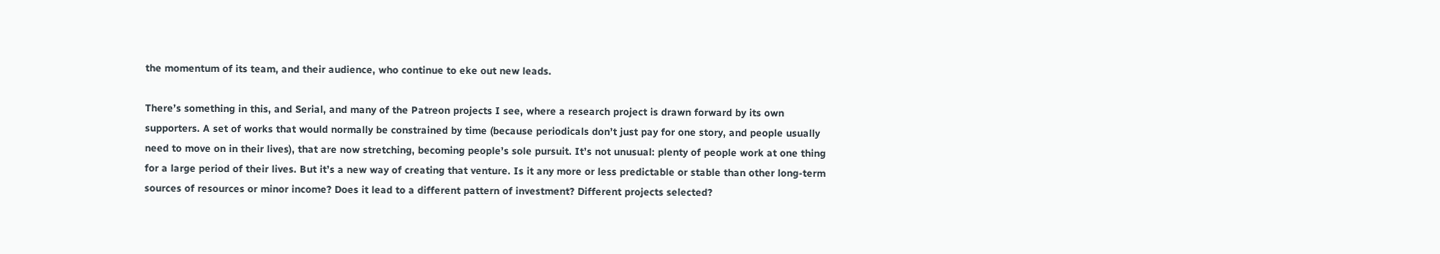the momentum of its team, and their audience, who continue to eke out new leads.

There’s something in this, and Serial, and many of the Patreon projects I see, where a research project is drawn forward by its own supporters. A set of works that would normally be constrained by time (because periodicals don’t just pay for one story, and people usually need to move on in their lives), that are now stretching, becoming people’s sole pursuit. It’s not unusual: plenty of people work at one thing for a large period of their lives. But it’s a new way of creating that venture. Is it any more or less predictable or stable than other long-term sources of resources or minor income? Does it lead to a different pattern of investment? Different projects selected?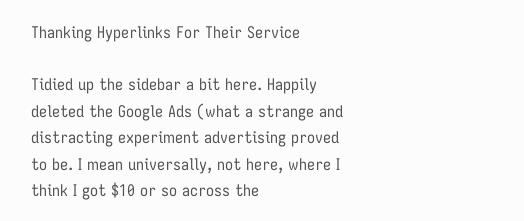Thanking Hyperlinks For Their Service

Tidied up the sidebar a bit here. Happily deleted the Google Ads (what a strange and distracting experiment advertising proved to be. I mean universally, not here, where I think I got $10 or so across the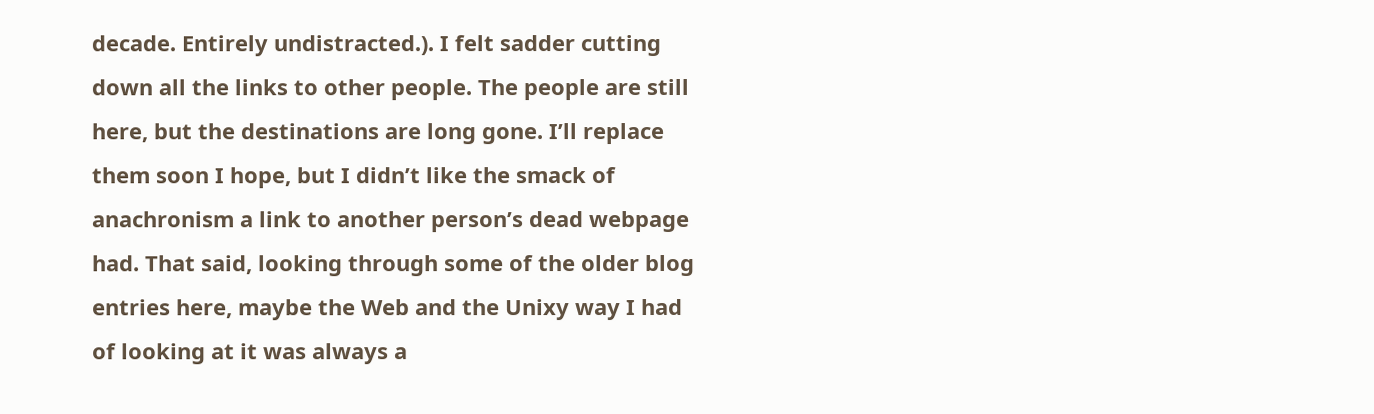decade. Entirely undistracted.). I felt sadder cutting down all the links to other people. The people are still here, but the destinations are long gone. I’ll replace them soon I hope, but I didn’t like the smack of anachronism a link to another person’s dead webpage had. That said, looking through some of the older blog entries here, maybe the Web and the Unixy way I had of looking at it was always a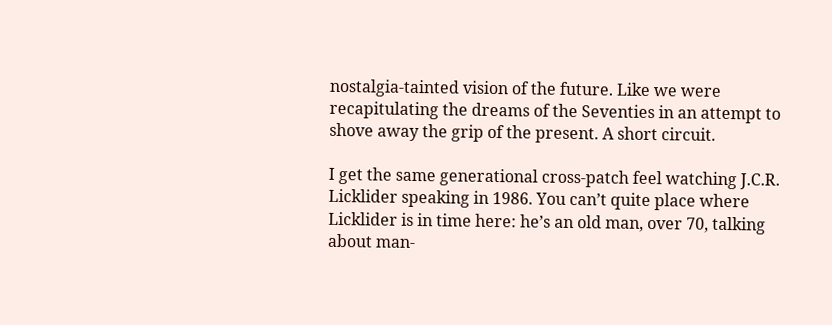nostalgia-tainted vision of the future. Like we were recapitulating the dreams of the Seventies in an attempt to shove away the grip of the present. A short circuit.

I get the same generational cross-patch feel watching J.C.R. Licklider speaking in 1986. You can’t quite place where Licklider is in time here: he’s an old man, over 70, talking about man-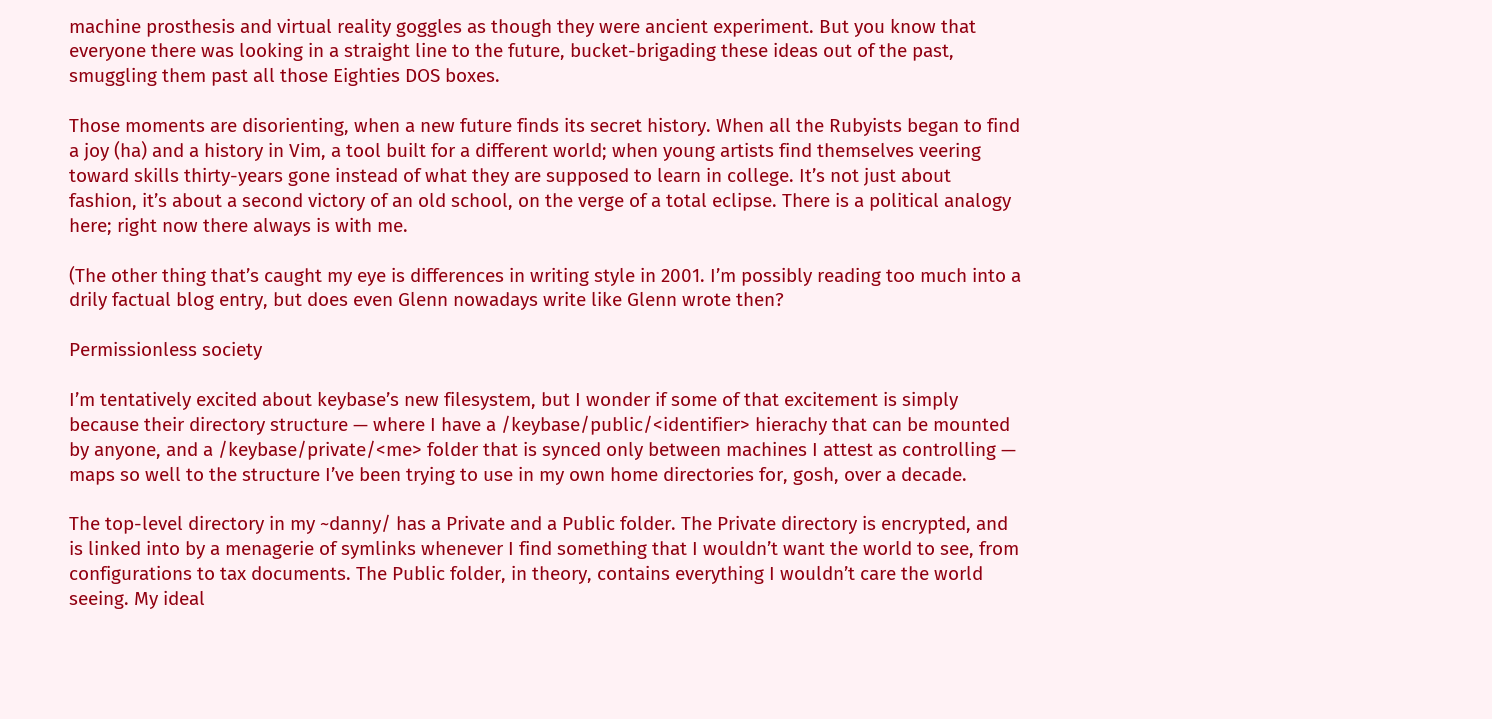machine prosthesis and virtual reality goggles as though they were ancient experiment. But you know that everyone there was looking in a straight line to the future, bucket-brigading these ideas out of the past, smuggling them past all those Eighties DOS boxes.

Those moments are disorienting, when a new future finds its secret history. When all the Rubyists began to find a joy (ha) and a history in Vim, a tool built for a different world; when young artists find themselves veering toward skills thirty-years gone instead of what they are supposed to learn in college. It’s not just about fashion, it’s about a second victory of an old school, on the verge of a total eclipse. There is a political analogy here; right now there always is with me.

(The other thing that’s caught my eye is differences in writing style in 2001. I’m possibly reading too much into a drily factual blog entry, but does even Glenn nowadays write like Glenn wrote then?

Permissionless society

I’m tentatively excited about keybase’s new filesystem, but I wonder if some of that excitement is simply because their directory structure — where I have a /keybase/public/<identifier> hierachy that can be mounted by anyone, and a /keybase/private/<me> folder that is synced only between machines I attest as controlling — maps so well to the structure I’ve been trying to use in my own home directories for, gosh, over a decade.

The top-level directory in my ~danny/ has a Private and a Public folder. The Private directory is encrypted, and is linked into by a menagerie of symlinks whenever I find something that I wouldn’t want the world to see, from configurations to tax documents. The Public folder, in theory, contains everything I wouldn’t care the world seeing. My ideal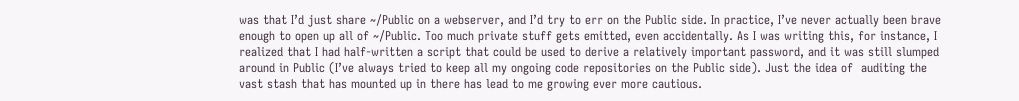was that I’d just share ~/Public on a webserver, and I’d try to err on the Public side. In practice, I’ve never actually been brave enough to open up all of ~/Public. Too much private stuff gets emitted, even accidentally. As I was writing this, for instance, I realized that I had half-written a script that could be used to derive a relatively important password, and it was still slumped around in Public (I’ve always tried to keep all my ongoing code repositories on the Public side). Just the idea of  auditing the vast stash that has mounted up in there has lead to me growing ever more cautious.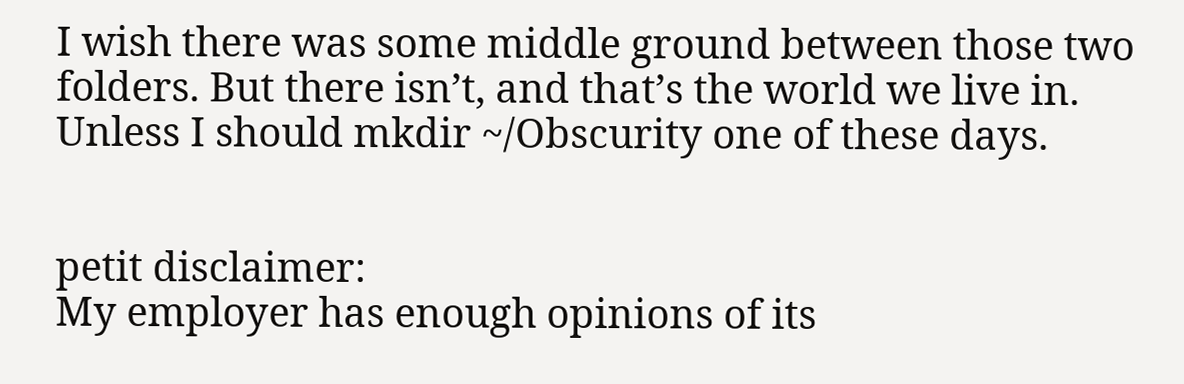I wish there was some middle ground between those two folders. But there isn’t, and that’s the world we live in. Unless I should mkdir ~/Obscurity one of these days.


petit disclaimer:
My employer has enough opinions of its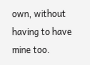own, without having to have mine too.